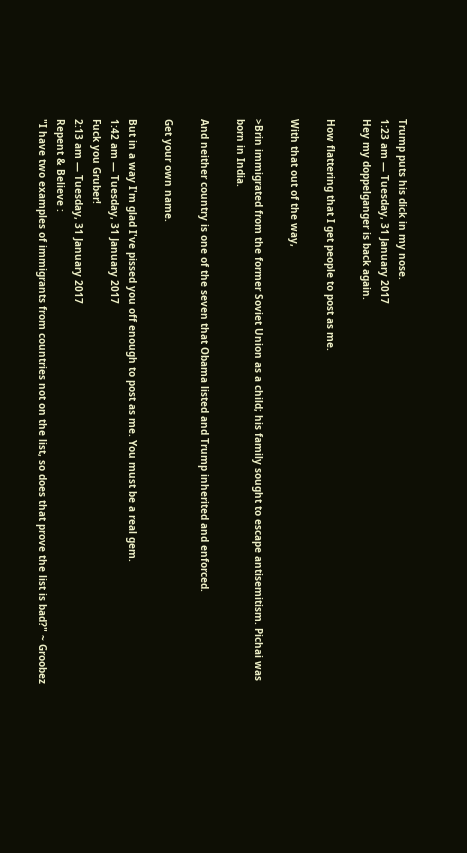Trump puts his dick in my nose.
1:23 am — Tuesday, 31 January 2017
Hey my doppelganger is back again.

How flattering that I get people to post as me.

With that out of the way,

>Brin immigrated from the former Soviet Union as a child; his family sought to escape antisemitism. Pichai was born in India.

And neither country is one of the seven that Obama listed and Trump inherited and enforced.

Get your own name.

But in a way I'm glad I've pissed you off enough to post as me. You must be a real gem.
1:42 am — Tuesday, 31 January 2017
Fuck you Gruber!
2:13 am — Tuesday, 31 January 2017
Repent & Believe :
"I have two examples of immigrants from countries not on the list, so does that prove the list is bad?" ~ Groobez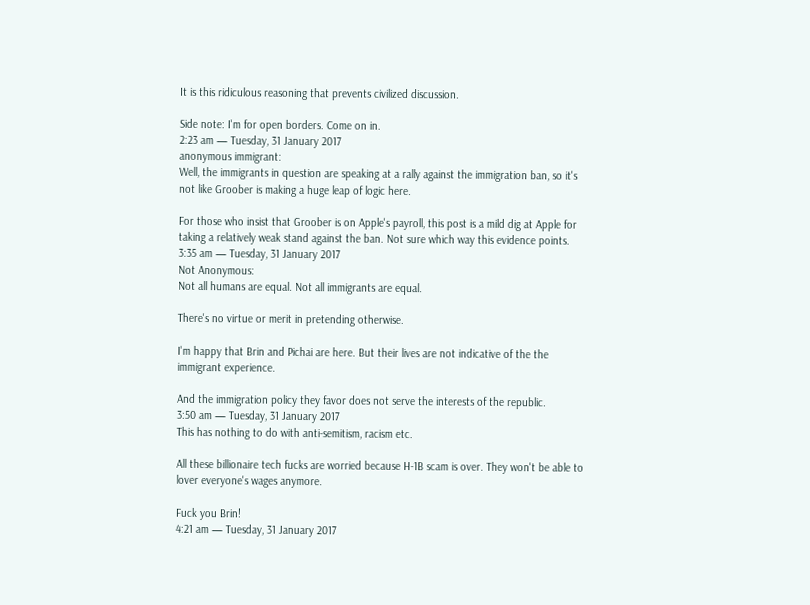It is this ridiculous reasoning that prevents civilized discussion.

Side note: I'm for open borders. Come on in.
2:23 am — Tuesday, 31 January 2017
anonymous immigrant:
Well, the immigrants in question are speaking at a rally against the immigration ban, so it's not like Groober is making a huge leap of logic here.

For those who insist that Groober is on Apple's payroll, this post is a mild dig at Apple for taking a relatively weak stand against the ban. Not sure which way this evidence points.
3:35 am — Tuesday, 31 January 2017
Not Anonymous:
Not all humans are equal. Not all immigrants are equal.

There's no virtue or merit in pretending otherwise.

I'm happy that Brin and Pichai are here. But their lives are not indicative of the the immigrant experience.

And the immigration policy they favor does not serve the interests of the republic.
3:50 am — Tuesday, 31 January 2017
This has nothing to do with anti-semitism, racism etc.

All these billionaire tech fucks are worried because H-1B scam is over. They won't be able to lover everyone's wages anymore.

Fuck you Brin!
4:21 am — Tuesday, 31 January 2017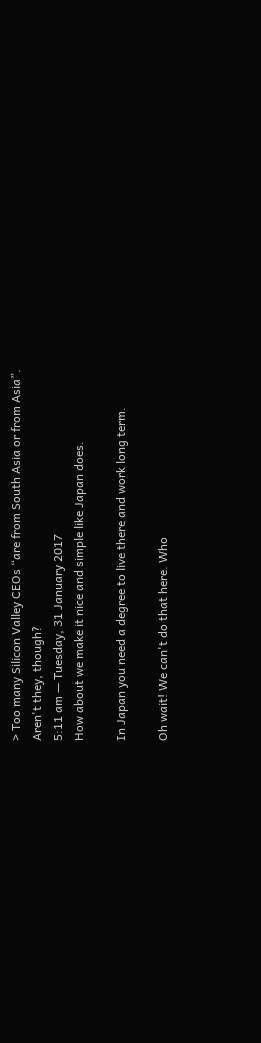> Too many Silicon Valley CEOs “are from South Asia or from Asia”.
Aren't they, though?
5:11 am — Tuesday, 31 January 2017
How about we make it nice and simple like Japan does.

In Japan you need a degree to live there and work long term.

Oh wait! We can't do that here. Who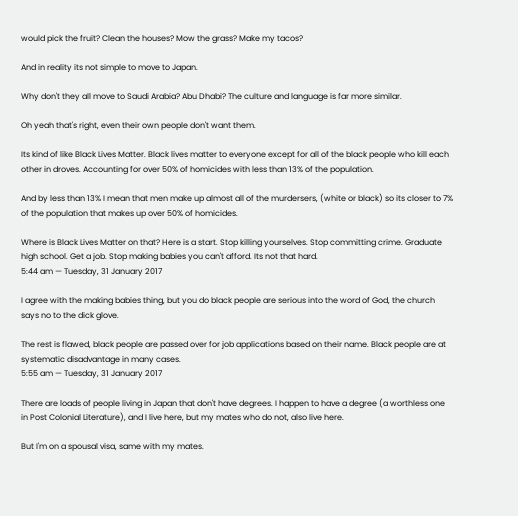would pick the fruit? Clean the houses? Mow the grass? Make my tacos?

And in reality its not simple to move to Japan.

Why don't they all move to Saudi Arabia? Abu Dhabi? The culture and language is far more similar.

Oh yeah that's right, even their own people don't want them.

Its kind of like Black Lives Matter. Black lives matter to everyone except for all of the black people who kill each other in droves. Accounting for over 50% of homicides with less than 13% of the population.

And by less than 13% I mean that men make up almost all of the murdersers, (white or black) so its closer to 7% of the population that makes up over 50% of homicides.

Where is Black Lives Matter on that? Here is a start. Stop killing yourselves. Stop committing crime. Graduate high school. Get a job. Stop making babies you can't afford. Its not that hard.
5:44 am — Tuesday, 31 January 2017

I agree with the making babies thing, but you do black people are serious into the word of God, the church says no to the dick glove.

The rest is flawed, black people are passed over for job applications based on their name. Black people are at systematic disadvantage in many cases.
5:55 am — Tuesday, 31 January 2017

There are loads of people living in Japan that don't have degrees. I happen to have a degree (a worthless one in Post Colonial Literature), and I live here, but my mates who do not, also live here.

But I'm on a spousal visa, same with my mates.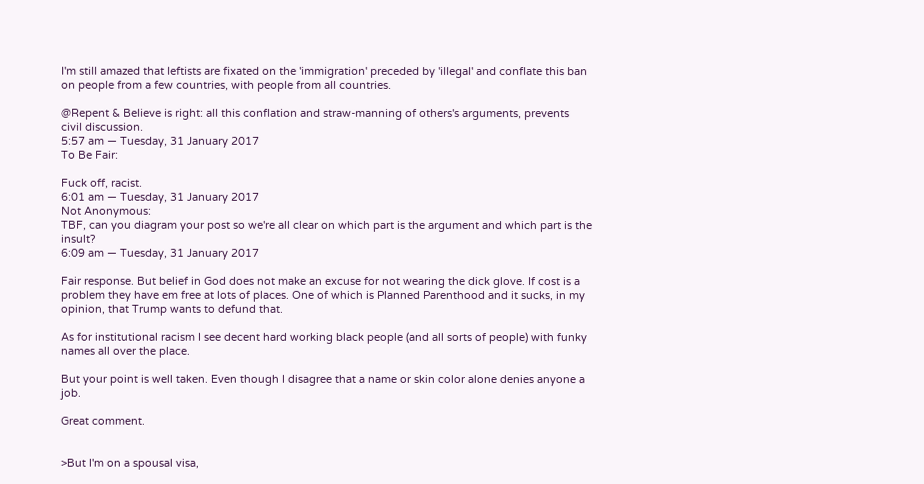I'm still amazed that leftists are fixated on the 'immigration' preceded by 'illegal' and conflate this ban on people from a few countries, with people from all countries.

@Repent & Believe is right: all this conflation and straw-manning of others's arguments, prevents civil discussion.
5:57 am — Tuesday, 31 January 2017
To Be Fair:

Fuck off, racist.
6:01 am — Tuesday, 31 January 2017
Not Anonymous:
TBF, can you diagram your post so we're all clear on which part is the argument and which part is the insult?
6:09 am — Tuesday, 31 January 2017

Fair response. But belief in God does not make an excuse for not wearing the dick glove. If cost is a problem they have em free at lots of places. One of which is Planned Parenthood and it sucks, in my opinion, that Trump wants to defund that.

As for institutional racism I see decent hard working black people (and all sorts of people) with funky names all over the place.

But your point is well taken. Even though I disagree that a name or skin color alone denies anyone a job.

Great comment.


>But I'm on a spousal visa,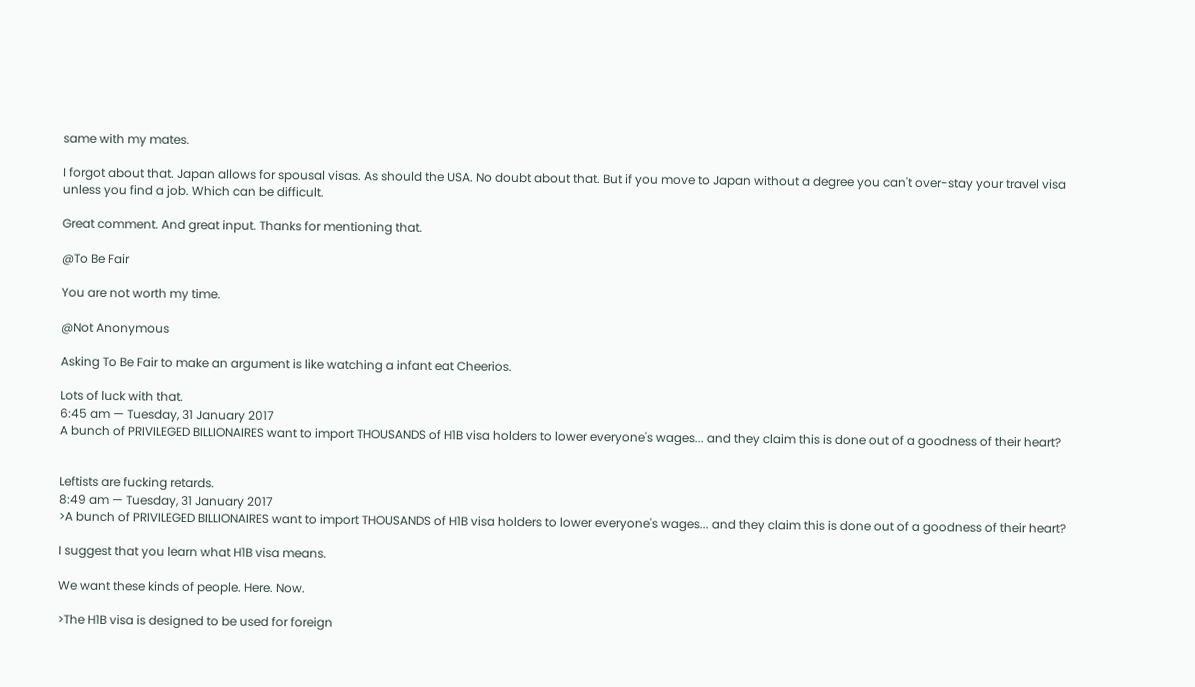same with my mates.

I forgot about that. Japan allows for spousal visas. As should the USA. No doubt about that. But if you move to Japan without a degree you can't over-stay your travel visa unless you find a job. Which can be difficult.

Great comment. And great input. Thanks for mentioning that.

@To Be Fair

You are not worth my time.

@Not Anonymous

Asking To Be Fair to make an argument is like watching a infant eat Cheerios.

Lots of luck with that.
6:45 am — Tuesday, 31 January 2017
A bunch of PRIVILEGED BILLIONAIRES want to import THOUSANDS of H1B visa holders to lower everyone's wages... and they claim this is done out of a goodness of their heart?


Leftists are fucking retards.
8:49 am — Tuesday, 31 January 2017
>A bunch of PRIVILEGED BILLIONAIRES want to import THOUSANDS of H1B visa holders to lower everyone's wages... and they claim this is done out of a goodness of their heart?

I suggest that you learn what H1B visa means.

We want these kinds of people. Here. Now.

>The H1B visa is designed to be used for foreign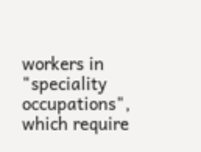workers in "speciality occupations", which require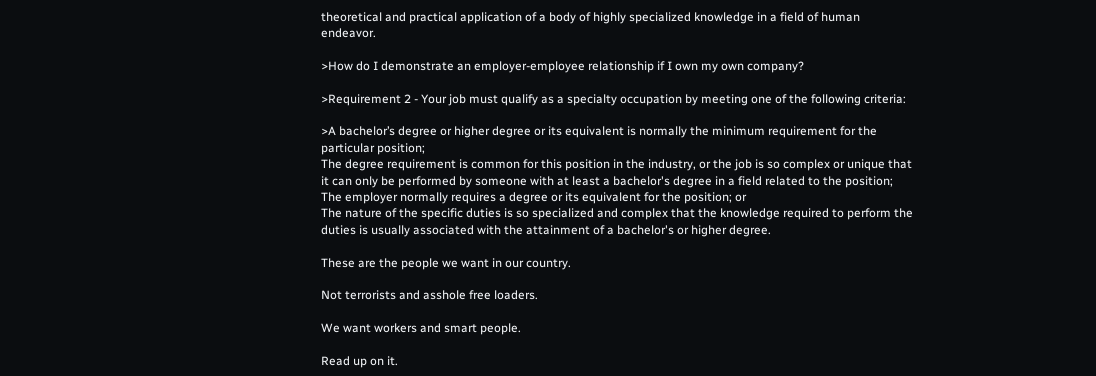theoretical and practical application of a body of highly specialized knowledge in a field of human endeavor.

>How do I demonstrate an employer-employee relationship if I own my own company?

>Requirement 2 - Your job must qualify as a specialty occupation by meeting one of the following criteria:

>A bachelor’s degree or higher degree or its equivalent is normally the minimum requirement for the particular position;
The degree requirement is common for this position in the industry, or the job is so complex or unique that it can only be performed by someone with at least a bachelor's degree in a field related to the position;
The employer normally requires a degree or its equivalent for the position; or
The nature of the specific duties is so specialized and complex that the knowledge required to perform the duties is usually associated with the attainment of a bachelor's or higher degree.

These are the people we want in our country.

Not terrorists and asshole free loaders.

We want workers and smart people.

Read up on it.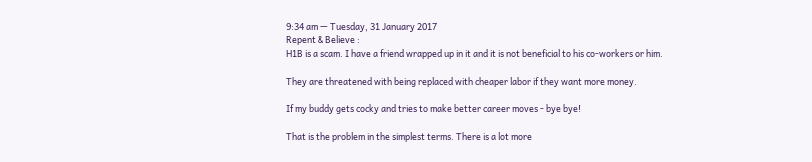9:34 am — Tuesday, 31 January 2017
Repent & Believe :
H1B is a scam. I have a friend wrapped up in it and it is not beneficial to his co-workers or him.

They are threatened with being replaced with cheaper labor if they want more money.

If my buddy gets cocky and tries to make better career moves - bye bye!

That is the problem in the simplest terms. There is a lot more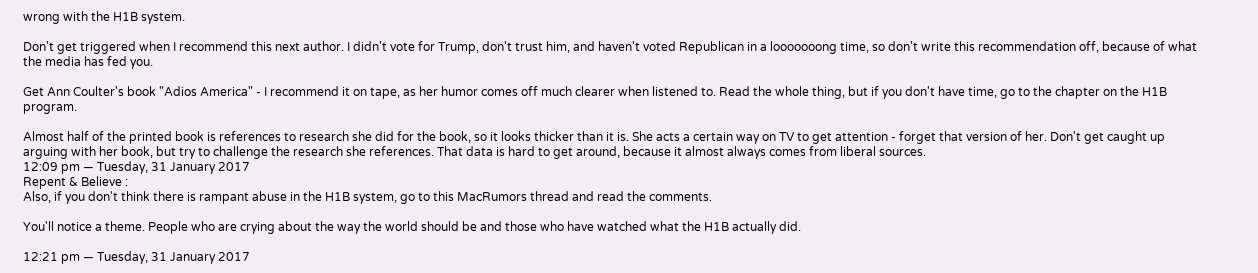wrong with the H1B system.

Don't get triggered when I recommend this next author. I didn't vote for Trump, don't trust him, and haven't voted Republican in a looooooong time, so don't write this recommendation off, because of what the media has fed you.

Get Ann Coulter's book "Adios America" - I recommend it on tape, as her humor comes off much clearer when listened to. Read the whole thing, but if you don't have time, go to the chapter on the H1B program.

Almost half of the printed book is references to research she did for the book, so it looks thicker than it is. She acts a certain way on TV to get attention - forget that version of her. Don't get caught up arguing with her book, but try to challenge the research she references. That data is hard to get around, because it almost always comes from liberal sources.
12:09 pm — Tuesday, 31 January 2017
Repent & Believe :
Also, if you don't think there is rampant abuse in the H1B system, go to this MacRumors thread and read the comments.

You'll notice a theme. People who are crying about the way the world should be and those who have watched what the H1B actually did.

12:21 pm — Tuesday, 31 January 2017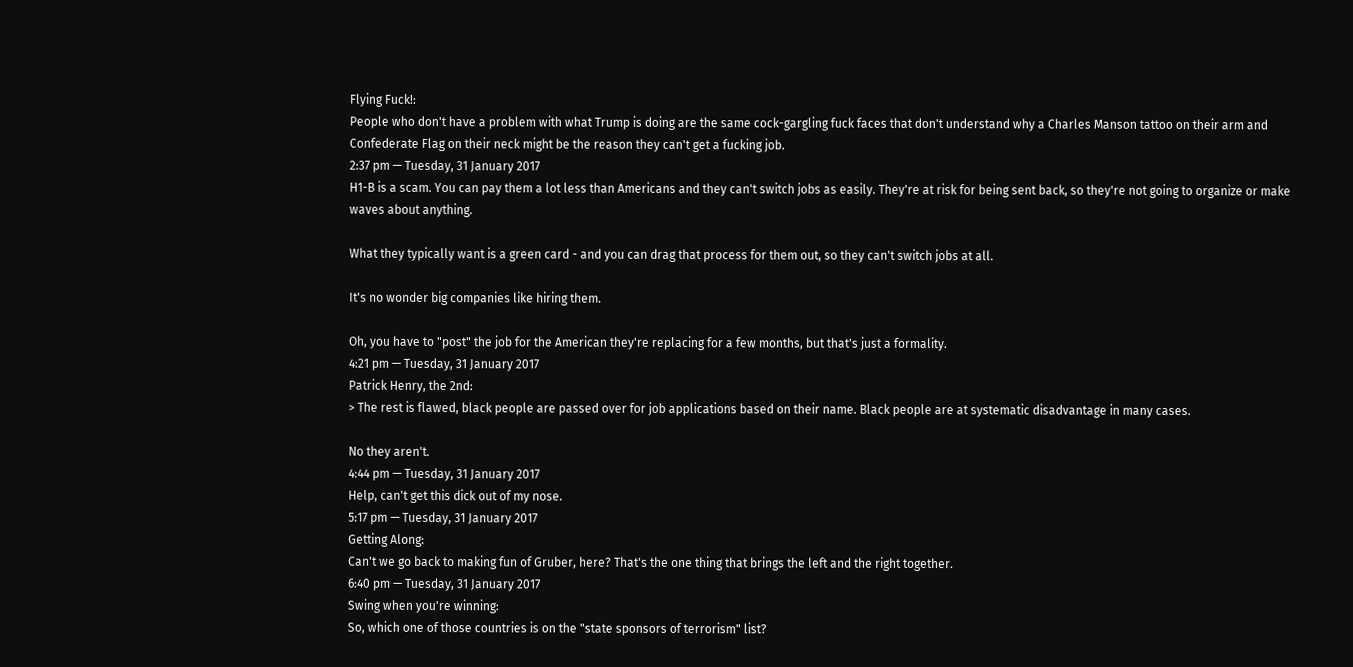Flying Fuck!:
People who don't have a problem with what Trump is doing are the same cock-gargling fuck faces that don't understand why a Charles Manson tattoo on their arm and Confederate Flag on their neck might be the reason they can't get a fucking job.
2:37 pm — Tuesday, 31 January 2017
H1-B is a scam. You can pay them a lot less than Americans and they can't switch jobs as easily. They're at risk for being sent back, so they're not going to organize or make waves about anything.

What they typically want is a green card - and you can drag that process for them out, so they can't switch jobs at all.

It's no wonder big companies like hiring them.

Oh, you have to "post" the job for the American they're replacing for a few months, but that's just a formality.
4:21 pm — Tuesday, 31 January 2017
Patrick Henry, the 2nd:
> The rest is flawed, black people are passed over for job applications based on their name. Black people are at systematic disadvantage in many cases.

No they aren't.
4:44 pm — Tuesday, 31 January 2017
Help, can't get this dick out of my nose.
5:17 pm — Tuesday, 31 January 2017
Getting Along:
Can't we go back to making fun of Gruber, here? That's the one thing that brings the left and the right together.
6:40 pm — Tuesday, 31 January 2017
Swing when you're winning:
So, which one of those countries is on the "state sponsors of terrorism" list?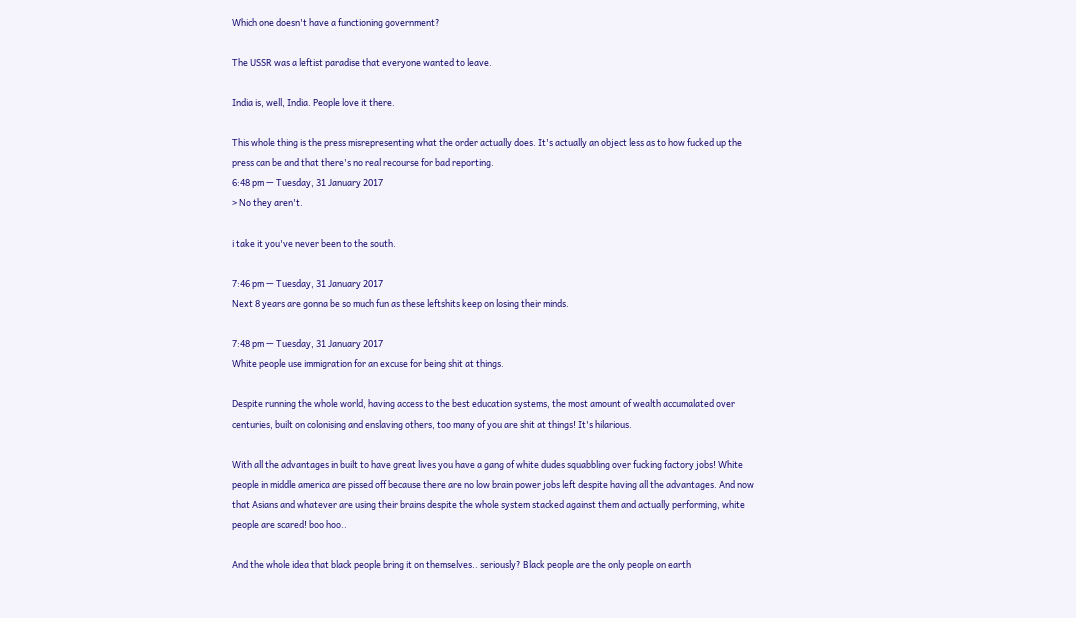Which one doesn't have a functioning government?

The USSR was a leftist paradise that everyone wanted to leave.

India is, well, India. People love it there.

This whole thing is the press misrepresenting what the order actually does. It's actually an object less as to how fucked up the press can be and that there's no real recourse for bad reporting.
6:48 pm — Tuesday, 31 January 2017
> No they aren't.

i take it you've never been to the south.

7:46 pm — Tuesday, 31 January 2017
Next 8 years are gonna be so much fun as these leftshits keep on losing their minds.

7:48 pm — Tuesday, 31 January 2017
White people use immigration for an excuse for being shit at things.

Despite running the whole world, having access to the best education systems, the most amount of wealth accumalated over centuries, built on colonising and enslaving others, too many of you are shit at things! It's hilarious.

With all the advantages in built to have great lives you have a gang of white dudes squabbling over fucking factory jobs! White people in middle america are pissed off because there are no low brain power jobs left despite having all the advantages. And now that Asians and whatever are using their brains despite the whole system stacked against them and actually performing, white people are scared! boo hoo..

And the whole idea that black people bring it on themselves.. seriously? Black people are the only people on earth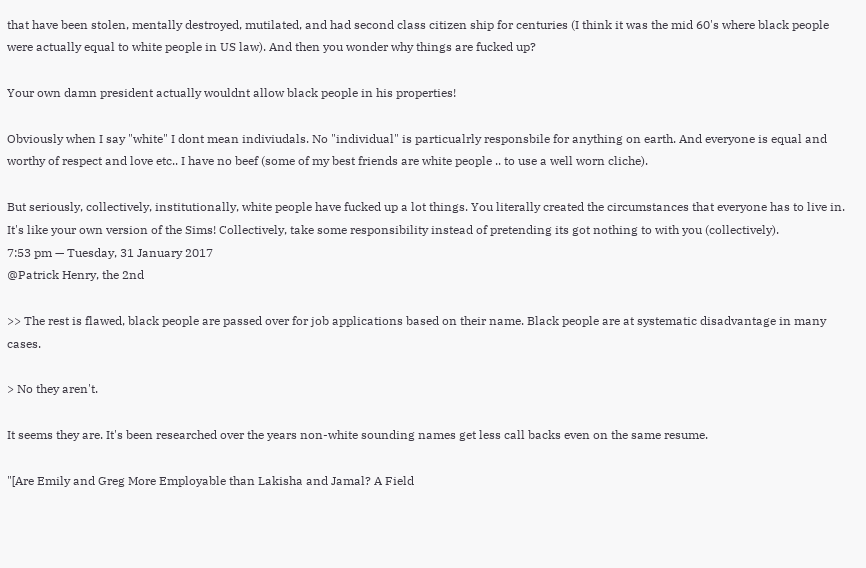that have been stolen, mentally destroyed, mutilated, and had second class citizen ship for centuries (I think it was the mid 60's where black people were actually equal to white people in US law). And then you wonder why things are fucked up?

Your own damn president actually wouldnt allow black people in his properties!

Obviously when I say "white" I dont mean indiviudals. No "individual" is particualrly responsbile for anything on earth. And everyone is equal and worthy of respect and love etc.. I have no beef (some of my best friends are white people .. to use a well worn cliche).

But seriously, collectively, institutionally, white people have fucked up a lot things. You literally created the circumstances that everyone has to live in. It's like your own version of the Sims! Collectively, take some responsibility instead of pretending its got nothing to with you (collectively).
7:53 pm — Tuesday, 31 January 2017
@Patrick Henry, the 2nd

>> The rest is flawed, black people are passed over for job applications based on their name. Black people are at systematic disadvantage in many cases.

> No they aren't.

It seems they are. It's been researched over the years non-white sounding names get less call backs even on the same resume.

"[Are Emily and Greg More Employable than Lakisha and Jamal? A Field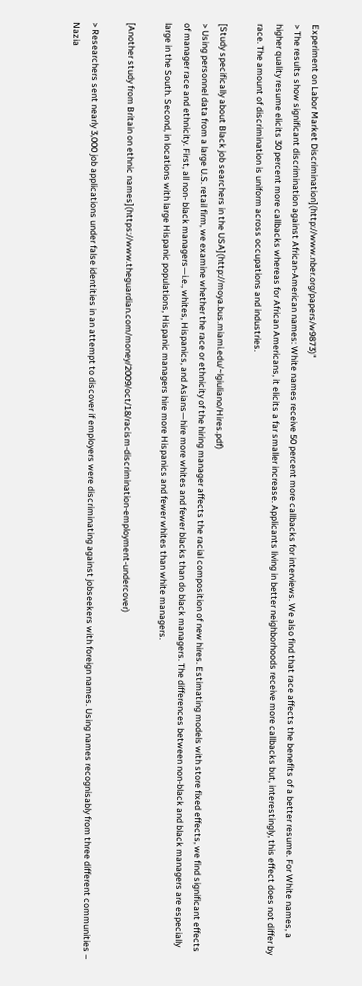Experiment on Labor Market Discrimination](http://www.nber.org/papers/w9873)"
> The results show significant discrimination against African-American names: White names receive 50 percent more callbacks for interviews. We also find that race affects the benefits of a better resume. For White names, a higher quality resume elicits 30 percent more callbacks whereas for African Americans, it elicits a far smaller increase. Applicants living in better neighborhoods receive more callbacks but, interestingly, this effect does not differ by race. The amount of discrimination is uniform across occupations and industries.

[Study specifically about Black job searchers in the USA](http://moya.bus.miami.edu/~lgiuliano/Hires.pdf)
> Using personnel data from a large U.S. retail firm, we examine whether the race or ethnicity of the hiring manager affects the racial composition of new hires. Estimating models with store fixed effects, we find significant effects of manager race and ethnicity. First, all non- black managers—i.e., whites, Hispanics, and Asians—hire more whites and fewer blacks than do black managers. The differences between non-black and black managers are especially large in the South. Second, in locations with large Hispanic populations, Hispanic managers hire more Hispanics and fewer whites than white managers.

[Another study from Britain on ethnic names](https://www.theguardian.com/money/2009/oct/18/racism-discrimination-employment-undercover)

> Researchers sent nearly 3,000 job applications under false identities in an attempt to discover if employers were discriminating against jobseekers with foreign names. Using names recognisably from three different communities – Nazia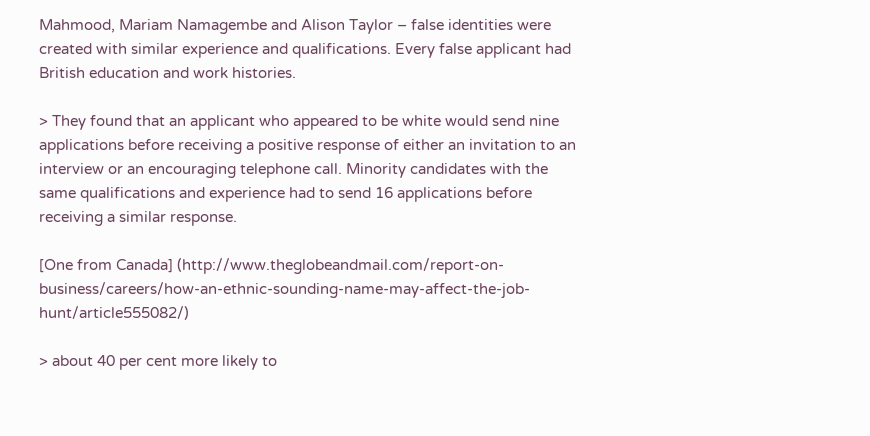Mahmood, Mariam Namagembe and Alison Taylor – false identities were created with similar experience and qualifications. Every false applicant had British education and work histories.

> They found that an applicant who appeared to be white would send nine applications before receiving a positive response of either an invitation to an interview or an encouraging telephone call. Minority candidates with the same qualifications and experience had to send 16 applications before receiving a similar response.

[One from Canada] (http://www.theglobeandmail.com/report-on-business/careers/how-an-ethnic-sounding-name-may-affect-the-job-hunt/article555082/)

> about 40 per cent more likely to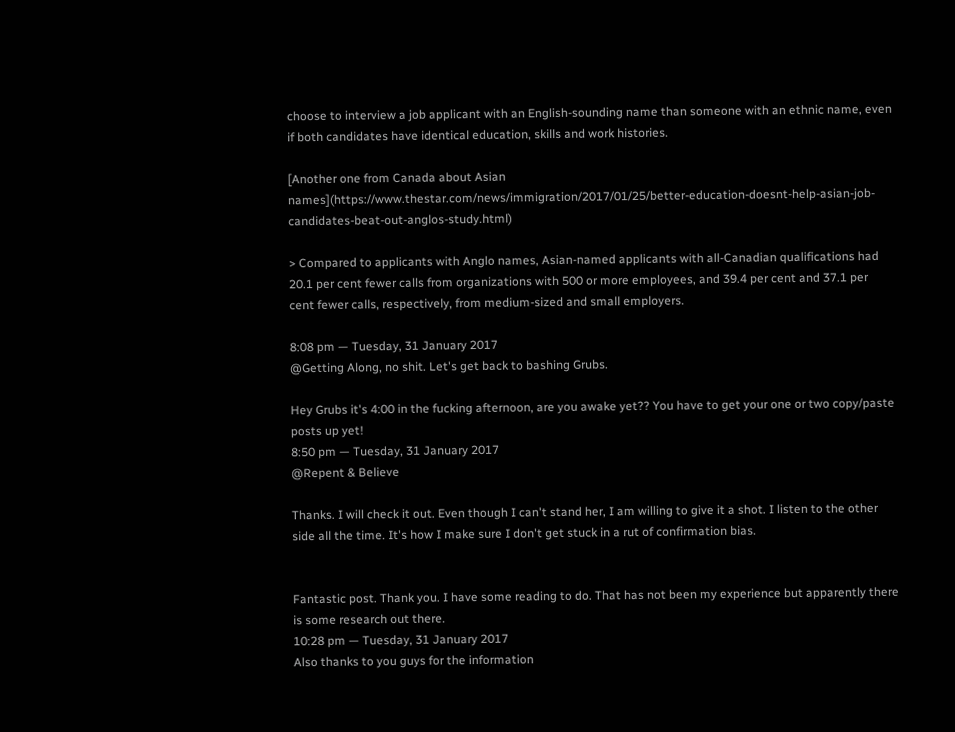choose to interview a job applicant with an English-sounding name than someone with an ethnic name, even if both candidates have identical education, skills and work histories.

[Another one from Canada about Asian names](https://www.thestar.com/news/immigration/2017/01/25/better-education-doesnt-help-asian-job-candidates-beat-out-anglos-study.html)

> Compared to applicants with Anglo names, Asian-named applicants with all-Canadian qualifications had 20.1 per cent fewer calls from organizations with 500 or more employees, and 39.4 per cent and 37.1 per cent fewer calls, respectively, from medium-sized and small employers.

8:08 pm — Tuesday, 31 January 2017
@Getting Along, no shit. Let's get back to bashing Grubs.

Hey Grubs it's 4:00 in the fucking afternoon, are you awake yet?? You have to get your one or two copy/paste posts up yet!
8:50 pm — Tuesday, 31 January 2017
@Repent & Believe

Thanks. I will check it out. Even though I can't stand her, I am willing to give it a shot. I listen to the other side all the time. It's how I make sure I don't get stuck in a rut of confirmation bias.


Fantastic post. Thank you. I have some reading to do. That has not been my experience but apparently there is some research out there.
10:28 pm — Tuesday, 31 January 2017
Also thanks to you guys for the information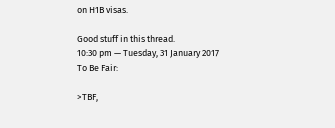on H1B visas.

Good stuff in this thread.
10:30 pm — Tuesday, 31 January 2017
To Be Fair:

>TBF,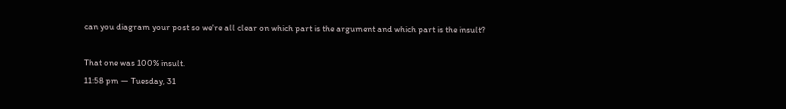can you diagram your post so we're all clear on which part is the argument and which part is the insult?

That one was 100% insult.
11:58 pm — Tuesday, 31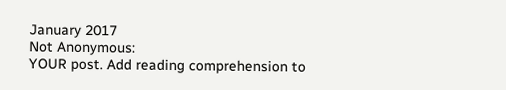January 2017
Not Anonymous:
YOUR post. Add reading comprehension to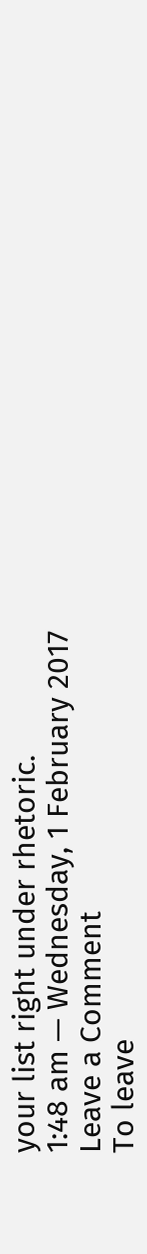your list right under rhetoric.
1:48 am — Wednesday, 1 February 2017
Leave a Comment
To leave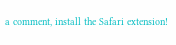a comment, install the Safari extension!